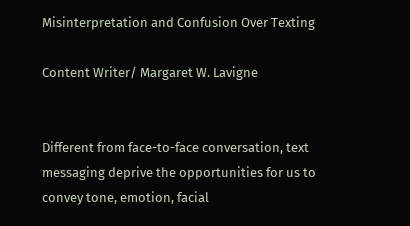Misinterpretation and Confusion Over Texting

Content Writer/ Margaret W. Lavigne


Different from face-to-face conversation, text messaging deprive the opportunities for us to convey tone, emotion, facial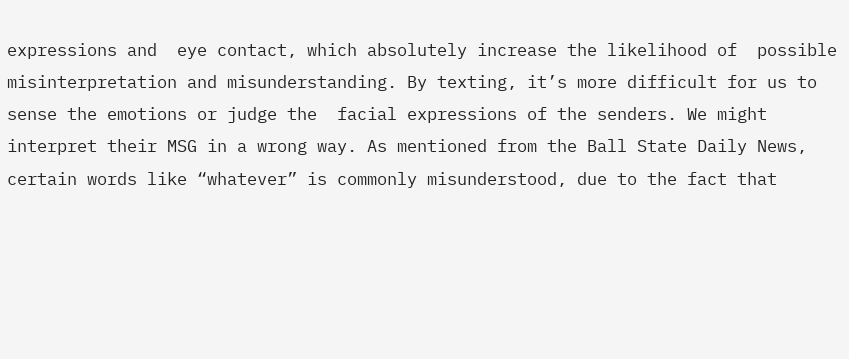expressions and  eye contact, which absolutely increase the likelihood of  possible misinterpretation and misunderstanding. By texting, it’s more difficult for us to sense the emotions or judge the  facial expressions of the senders. We might interpret their MSG in a wrong way. As mentioned from the Ball State Daily News, certain words like “whatever” is commonly misunderstood, due to the fact that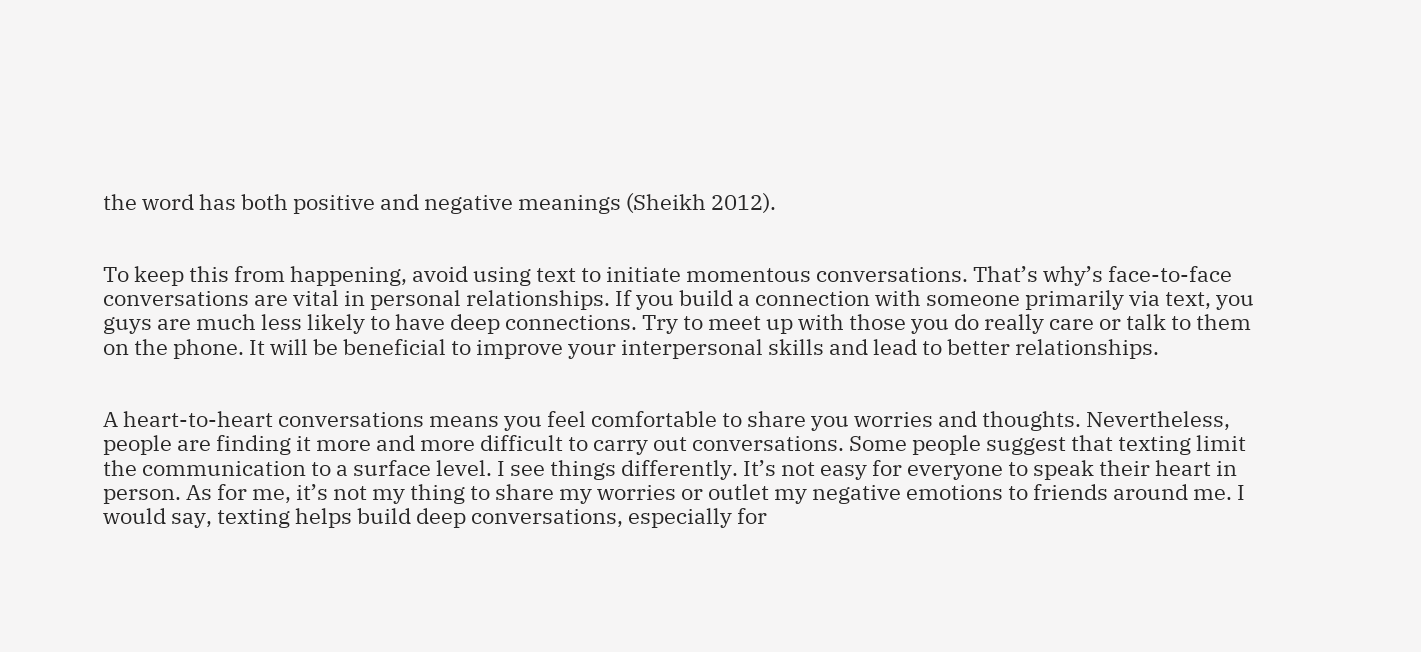the word has both positive and negative meanings (Sheikh 2012).


To keep this from happening, avoid using text to initiate momentous conversations. That’s why’s face-to-face conversations are vital in personal relationships. If you build a connection with someone primarily via text, you guys are much less likely to have deep connections. Try to meet up with those you do really care or talk to them on the phone. It will be beneficial to improve your interpersonal skills and lead to better relationships.


A heart-to-heart conversations means you feel comfortable to share you worries and thoughts. Nevertheless, people are finding it more and more difficult to carry out conversations. Some people suggest that texting limit the communication to a surface level. I see things differently. It’s not easy for everyone to speak their heart in person. As for me, it’s not my thing to share my worries or outlet my negative emotions to friends around me. I would say, texting helps build deep conversations, especially for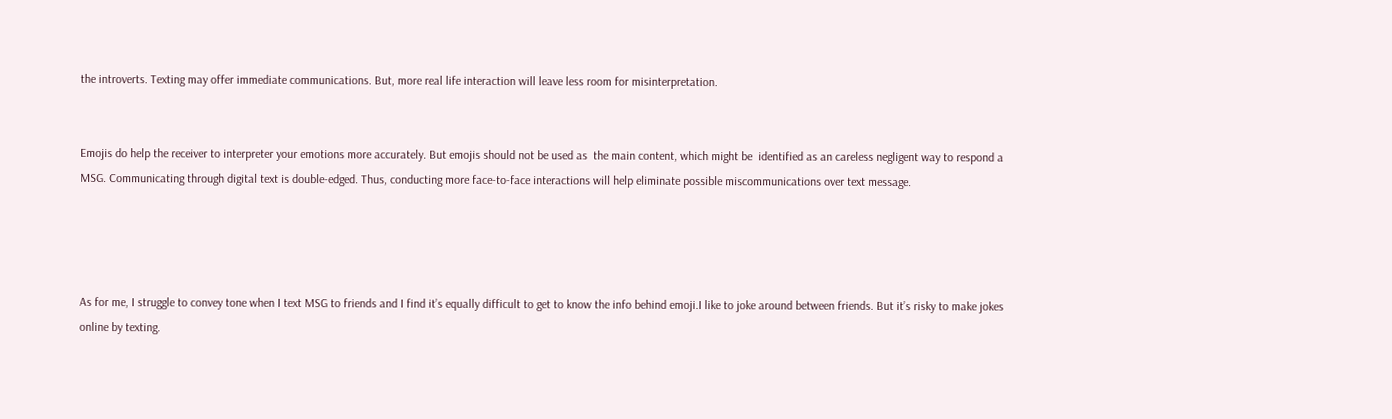the introverts. Texting may offer immediate communications. But, more real life interaction will leave less room for misinterpretation.


Emojis do help the receiver to interpreter your emotions more accurately. But emojis should not be used as  the main content, which might be  identified as an careless negligent way to respond a MSG. Communicating through digital text is double-edged. Thus, conducting more face-to-face interactions will help eliminate possible miscommunications over text message.




As for me, I struggle to convey tone when I text MSG to friends and I find it’s equally difficult to get to know the info behind emoji.I like to joke around between friends. But it’s risky to make jokes online by texting.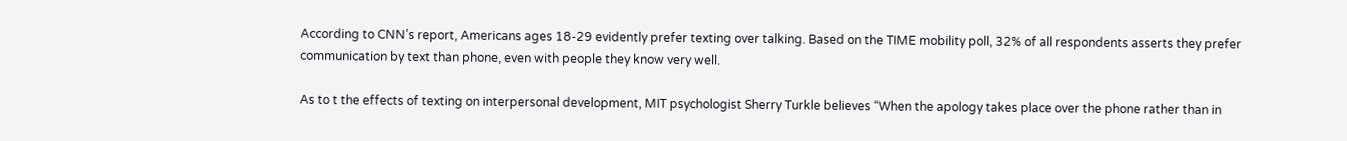According to CNN’s report, Americans ages 18-29 evidently prefer texting over talking. Based on the TIME mobility poll, 32% of all respondents asserts they prefer communication by text than phone, even with people they know very well.

As to t the effects of texting on interpersonal development, MIT psychologist Sherry Turkle believes “When the apology takes place over the phone rather than in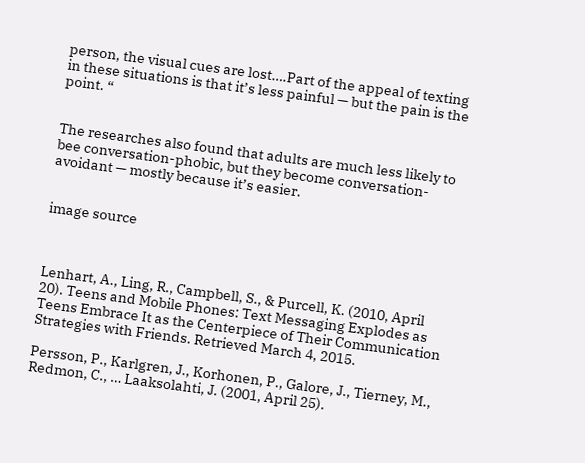person, the visual cues are lost….Part of the appeal of texting in these situations is that it’s less painful — but the pain is the point. “


The researches also found that adults are much less likely to bee conversation-phobic, but they become conversation-avoidant — mostly because it’s easier.


image source



Lenhart, A., Ling, R., Campbell, S., & Purcell, K. (2010, April 20). Teens and Mobile Phones: Text Messaging Explodes as Teens Embrace It as the Centerpiece of Their Communication Strategies with Friends. Retrieved March 4, 2015.

Persson, P., Karlgren, J., Korhonen, P., Galore, J., Tierney, M., Redmon, C., … Laaksolahti, J. (2001, April 25).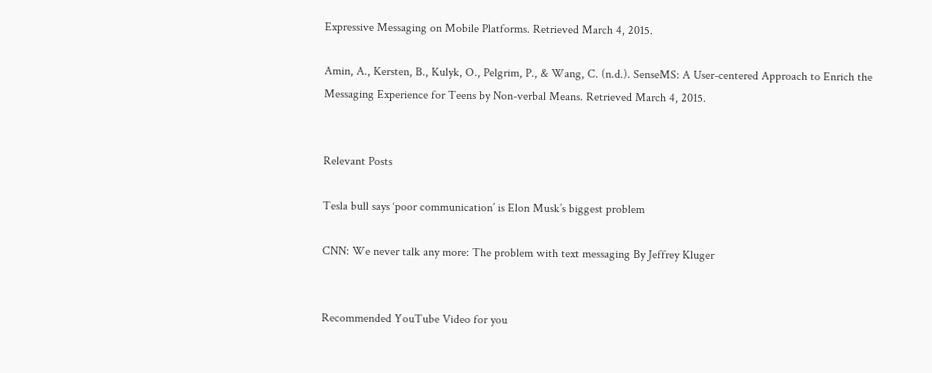Expressive Messaging on Mobile Platforms. Retrieved March 4, 2015.

Amin, A., Kersten, B., Kulyk, O., Pelgrim, P., & Wang, C. (n.d.). SenseMS: A User-centered Approach to Enrich the Messaging Experience for Teens by Non-verbal Means. Retrieved March 4, 2015.


Relevant Posts

Tesla bull says ‘poor communication’ is Elon Musk’s biggest problem

CNN: We never talk any more: The problem with text messaging By Jeffrey Kluger


Recommended YouTube Video for you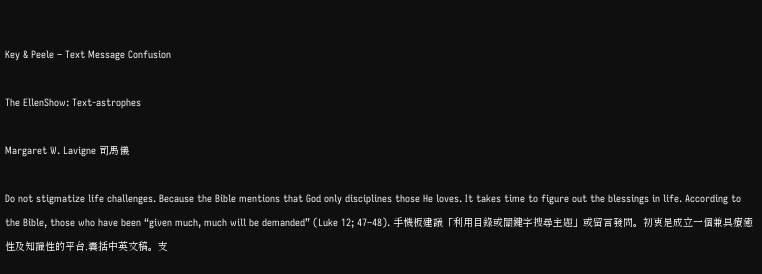Key & Peele – Text Message Confusion

The EllenShow: Text-astrophes

Margaret W. Lavigne 司馬儀

Do not stigmatize life challenges. Because the Bible mentions that God only disciplines those He loves. It takes time to figure out the blessings in life. According to the Bible, those who have been “given much, much will be demanded” (Luke 12; 47–48). 手機板建議「利用目錄或關鍵字搜尋主題」或留言發問。初衷是成立一個兼具療癒性及知識性的平台,囊括中英文稿。支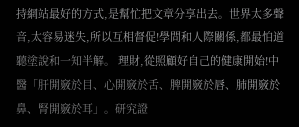持網站最好的方式,是幫忙把文章分享出去。世界太多聲音,太容易迷失,所以互相督促!學問和人際關係,都最怕道聽塗說和一知半解。 理財,從照顧好自己的健康開始!中醫「肝開竅於目、心開竅於舌、脾開竅於唇、肺開竅於鼻、腎開竅於耳」。研究證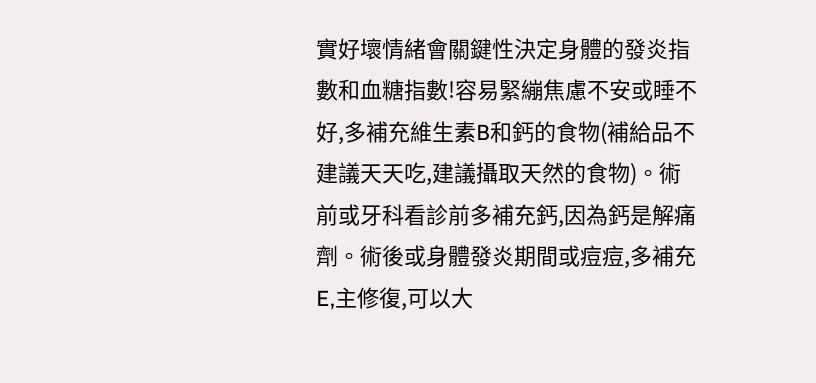實好壞情緒會關鍵性決定身體的發炎指數和血糖指數!容易緊繃焦慮不安或睡不好,多補充維生素B和鈣的食物(補給品不建議天天吃,建議攝取天然的食物)。術前或牙科看診前多補充鈣,因為鈣是解痛劑。術後或身體發炎期間或痘痘,多補充E,主修復,可以大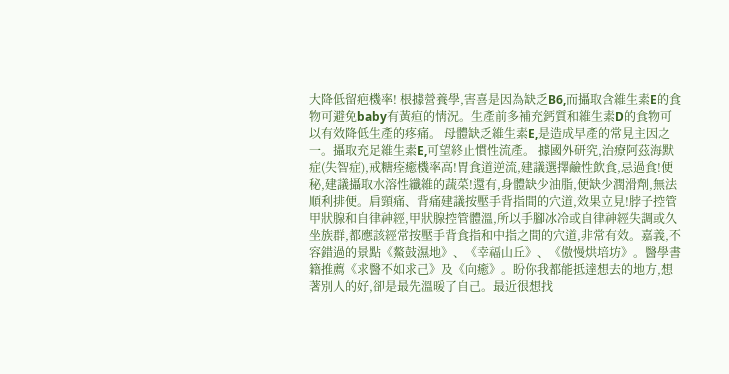大降低留疤機率! 根據營養學,害喜是因為缺乏B6,而攝取含維生素E的食物可避免baby有黃疸的情況。生產前多補充鈣質和維生素D的食物可以有效降低生產的疼痛。 母體缺乏維生素E,是造成早產的常見主因之一。攝取充足維生素E,可望終止慣性流產。 據國外研究,治療阿茲海默症(失智症),戒糖痊癒機率高!胃食道逆流,建議選擇鹼性飲食,忌過食!便秘,建議攝取水溶性纖維的蔬菜!還有,身體缺少油脂,便缺少潤滑劑,無法順利排便。肩頸痛、背痛建議按壓手背指間的穴道,效果立見!脖子控管甲狀腺和自律神經,甲狀腺控管體溫,所以手腳冰冷或自律神經失調或久坐族群,都應該經常按壓手背食指和中指之間的穴道,非常有效。嘉義,不容錯過的景點《鰲鼓濕地》、《幸福山丘》、《傲慢烘培坊》。醫學書籍推薦《求醫不如求己》及《向癒》。盼你我都能抵達想去的地方,想著別人的好,卻是最先溫暖了自己。最近很想找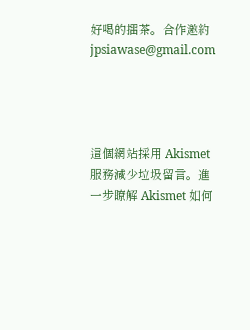好喝的擂茶。合作邀約jpsiawase@gmail.com




這個網站採用 Akismet 服務減少垃圾留言。進一步瞭解 Akismet 如何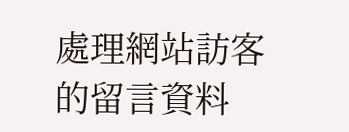處理網站訪客的留言資料